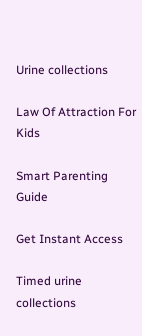Urine collections

Law Of Attraction For Kids

Smart Parenting Guide

Get Instant Access

Timed urine collections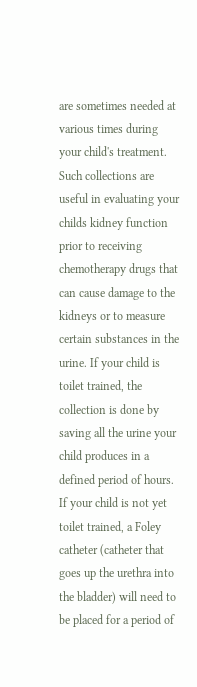are sometimes needed at various times during your child's treatment. Such collections are useful in evaluating your childs kidney function prior to receiving chemotherapy drugs that can cause damage to the kidneys or to measure certain substances in the urine. If your child is toilet trained, the collection is done by saving all the urine your child produces in a defined period of hours. If your child is not yet toilet trained, a Foley catheter (catheter that goes up the urethra into the bladder) will need to be placed for a period of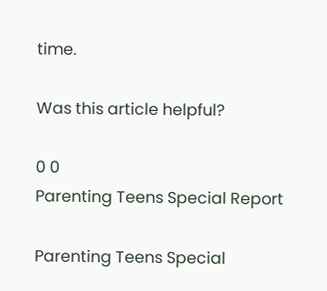time.

Was this article helpful?

0 0
Parenting Teens Special Report

Parenting Teens Special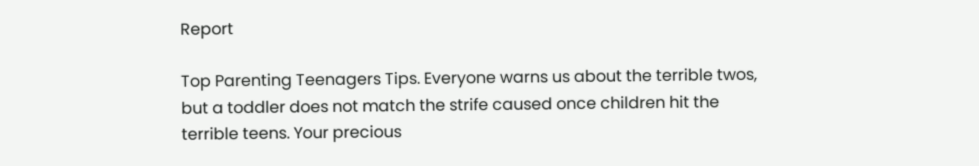Report

Top Parenting Teenagers Tips. Everyone warns us about the terrible twos, but a toddler does not match the strife caused once children hit the terrible teens. Your precious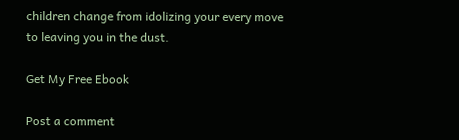children change from idolizing your every move to leaving you in the dust.

Get My Free Ebook

Post a comment